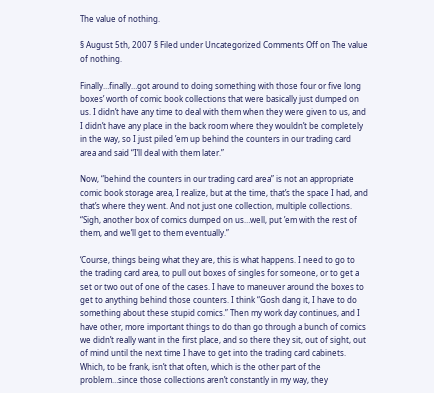The value of nothing.

§ August 5th, 2007 § Filed under Uncategorized Comments Off on The value of nothing.

Finally…finally…got around to doing something with those four or five long boxes’ worth of comic book collections that were basically just dumped on us. I didn’t have any time to deal with them when they were given to us, and I didn’t have any place in the back room where they wouldn’t be completely in the way, so I just piled ’em up behind the counters in our trading card area and said “I’ll deal with them later.”

Now, “behind the counters in our trading card area” is not an appropriate comic book storage area, I realize, but at the time, that’s the space I had, and that’s where they went. And not just one collection, multiple collections. “Sigh, another box of comics dumped on us…well, put ’em with the rest of them, and we’ll get to them eventually.”

‘Course, things being what they are, this is what happens. I need to go to the trading card area, to pull out boxes of singles for someone, or to get a set or two out of one of the cases. I have to maneuver around the boxes to get to anything behind those counters. I think “Gosh dang it, I have to do something about these stupid comics.” Then my work day continues, and I have other, more important things to do than go through a bunch of comics we didn’t really want in the first place, and so there they sit, out of sight, out of mind until the next time I have to get into the trading card cabinets. Which, to be frank, isn’t that often, which is the other part of the problem…since those collections aren’t constantly in my way, they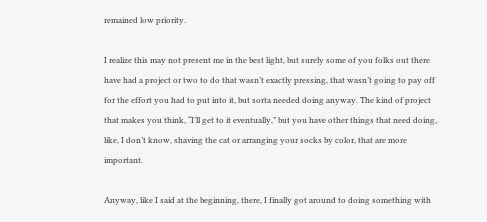remained low priority.

I realize this may not present me in the best light, but surely some of you folks out there have had a project or two to do that wasn’t exactly pressing, that wasn’t going to pay off for the effort you had to put into it, but sorta needed doing anyway. The kind of project that makes you think, “I’ll get to it eventually,” but you have other things that need doing, like, I don’t know, shaving the cat or arranging your socks by color, that are more important.

Anyway, like I said at the beginning, there, I finally got around to doing something with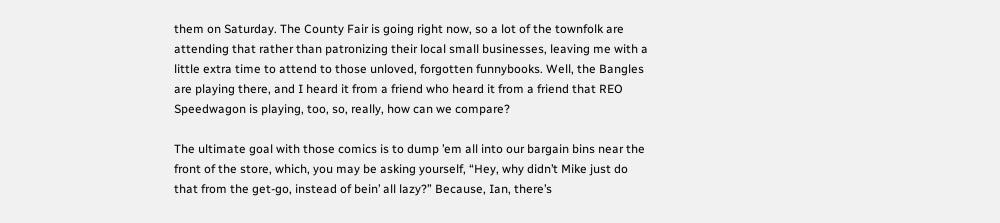them on Saturday. The County Fair is going right now, so a lot of the townfolk are attending that rather than patronizing their local small businesses, leaving me with a little extra time to attend to those unloved, forgotten funnybooks. Well, the Bangles are playing there, and I heard it from a friend who heard it from a friend that REO Speedwagon is playing, too, so, really, how can we compare?

The ultimate goal with those comics is to dump ’em all into our bargain bins near the front of the store, which, you may be asking yourself, “Hey, why didn’t Mike just do that from the get-go, instead of bein’ all lazy?” Because, Ian, there’s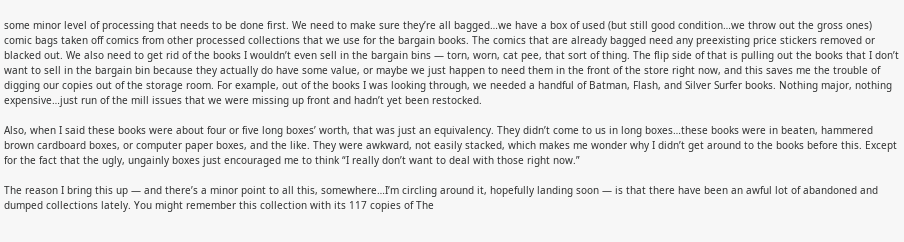some minor level of processing that needs to be done first. We need to make sure they’re all bagged…we have a box of used (but still good condition…we throw out the gross ones) comic bags taken off comics from other processed collections that we use for the bargain books. The comics that are already bagged need any preexisting price stickers removed or blacked out. We also need to get rid of the books I wouldn’t even sell in the bargain bins — torn, worn, cat pee, that sort of thing. The flip side of that is pulling out the books that I don’t want to sell in the bargain bin because they actually do have some value, or maybe we just happen to need them in the front of the store right now, and this saves me the trouble of digging our copies out of the storage room. For example, out of the books I was looking through, we needed a handful of Batman, Flash, and Silver Surfer books. Nothing major, nothing expensive…just run of the mill issues that we were missing up front and hadn’t yet been restocked.

Also, when I said these books were about four or five long boxes’ worth, that was just an equivalency. They didn’t come to us in long boxes…these books were in beaten, hammered brown cardboard boxes, or computer paper boxes, and the like. They were awkward, not easily stacked, which makes me wonder why I didn’t get around to the books before this. Except for the fact that the ugly, ungainly boxes just encouraged me to think “I really don’t want to deal with those right now.”

The reason I bring this up — and there’s a minor point to all this, somewhere…I’m circling around it, hopefully landing soon — is that there have been an awful lot of abandoned and dumped collections lately. You might remember this collection with its 117 copies of The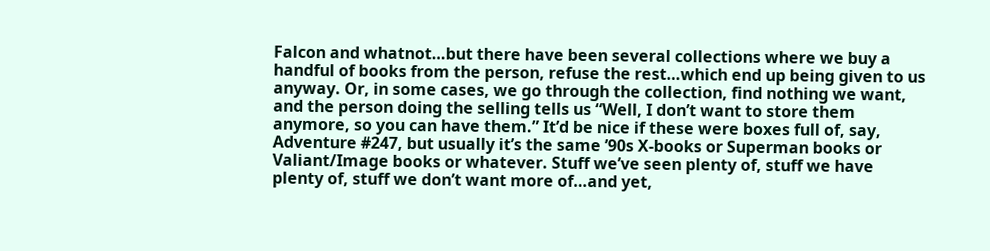Falcon and whatnot…but there have been several collections where we buy a handful of books from the person, refuse the rest…which end up being given to us anyway. Or, in some cases, we go through the collection, find nothing we want, and the person doing the selling tells us “Well, I don’t want to store them anymore, so you can have them.” It’d be nice if these were boxes full of, say, Adventure #247, but usually it’s the same ’90s X-books or Superman books or Valiant/Image books or whatever. Stuff we’ve seen plenty of, stuff we have plenty of, stuff we don’t want more of…and yet,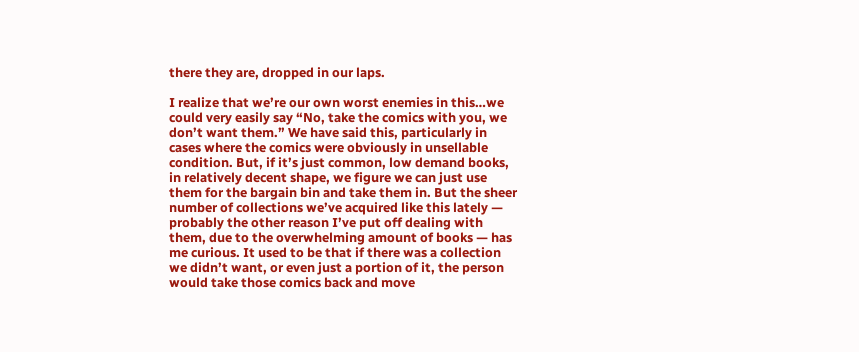there they are, dropped in our laps.

I realize that we’re our own worst enemies in this…we could very easily say “No, take the comics with you, we don’t want them.” We have said this, particularly in cases where the comics were obviously in unsellable condition. But, if it’s just common, low demand books, in relatively decent shape, we figure we can just use them for the bargain bin and take them in. But the sheer number of collections we’ve acquired like this lately — probably the other reason I’ve put off dealing with them, due to the overwhelming amount of books — has me curious. It used to be that if there was a collection we didn’t want, or even just a portion of it, the person would take those comics back and move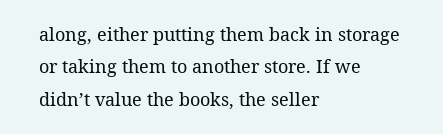along, either putting them back in storage or taking them to another store. If we didn’t value the books, the seller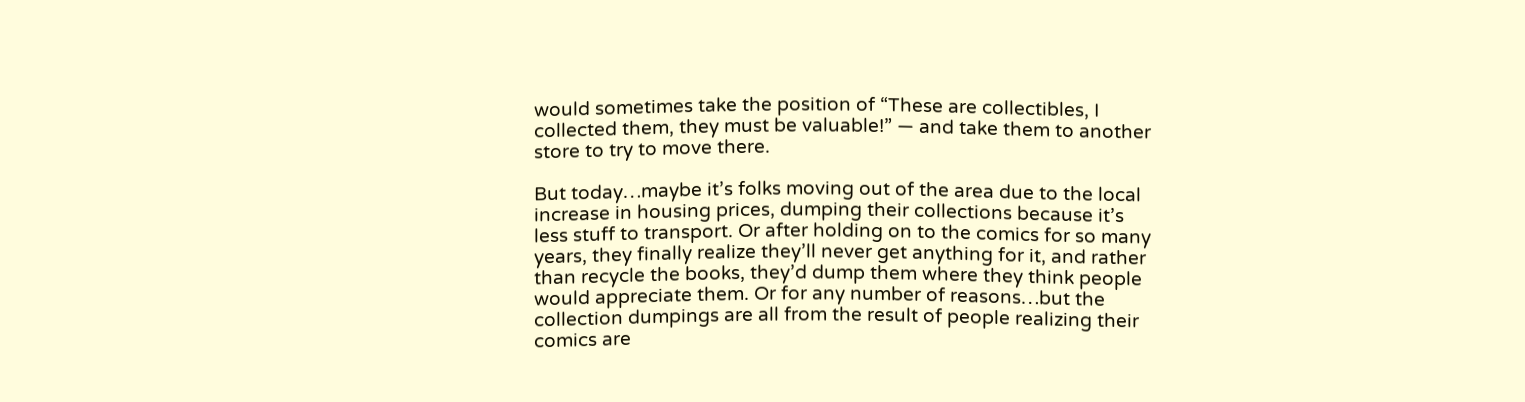would sometimes take the position of “These are collectibles, I collected them, they must be valuable!” — and take them to another store to try to move there.

But today…maybe it’s folks moving out of the area due to the local increase in housing prices, dumping their collections because it’s less stuff to transport. Or after holding on to the comics for so many years, they finally realize they’ll never get anything for it, and rather than recycle the books, they’d dump them where they think people would appreciate them. Or for any number of reasons…but the collection dumpings are all from the result of people realizing their comics are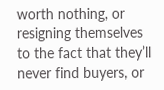worth nothing, or resigning themselves to the fact that they’ll never find buyers, or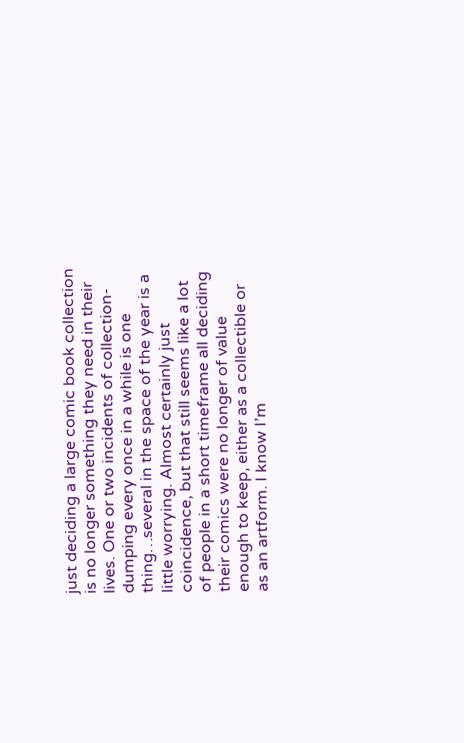just deciding a large comic book collection is no longer something they need in their lives. One or two incidents of collection-dumping every once in a while is one thing…several in the space of the year is a little worrying. Almost certainly just coincidence, but that still seems like a lot of people in a short timeframe all deciding their comics were no longer of value enough to keep, either as a collectible or as an artform. I know I’m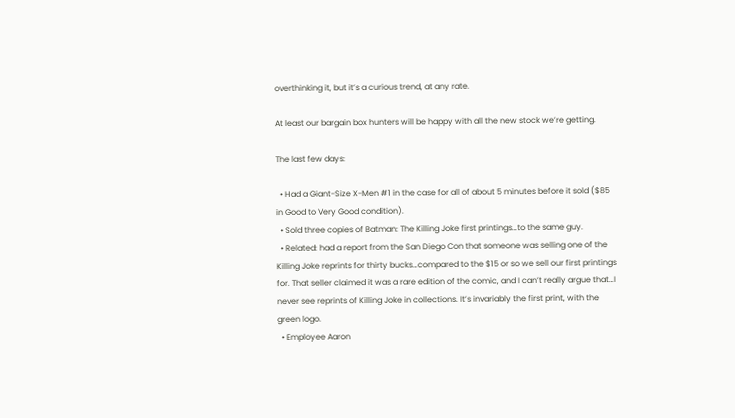overthinking it, but it’s a curious trend, at any rate.

At least our bargain box hunters will be happy with all the new stock we’re getting.

The last few days:

  • Had a Giant-Size X-Men #1 in the case for all of about 5 minutes before it sold ($85 in Good to Very Good condition).
  • Sold three copies of Batman: The Killing Joke first printings…to the same guy.
  • Related: had a report from the San Diego Con that someone was selling one of the Killing Joke reprints for thirty bucks…compared to the $15 or so we sell our first printings for. That seller claimed it was a rare edition of the comic, and I can’t really argue that…I never see reprints of Killing Joke in collections. It’s invariably the first print, with the green logo.
  • Employee Aaron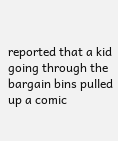reported that a kid going through the bargain bins pulled up a comic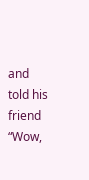and told his friend “Wow,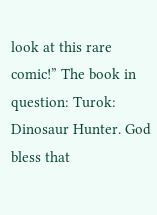look at this rare comic!” The book in question: Turok: Dinosaur Hunter. God bless that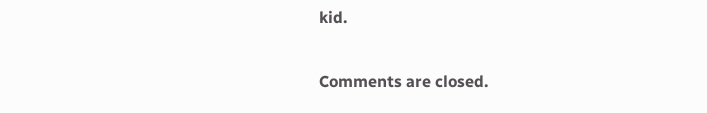kid.

Comments are closed.